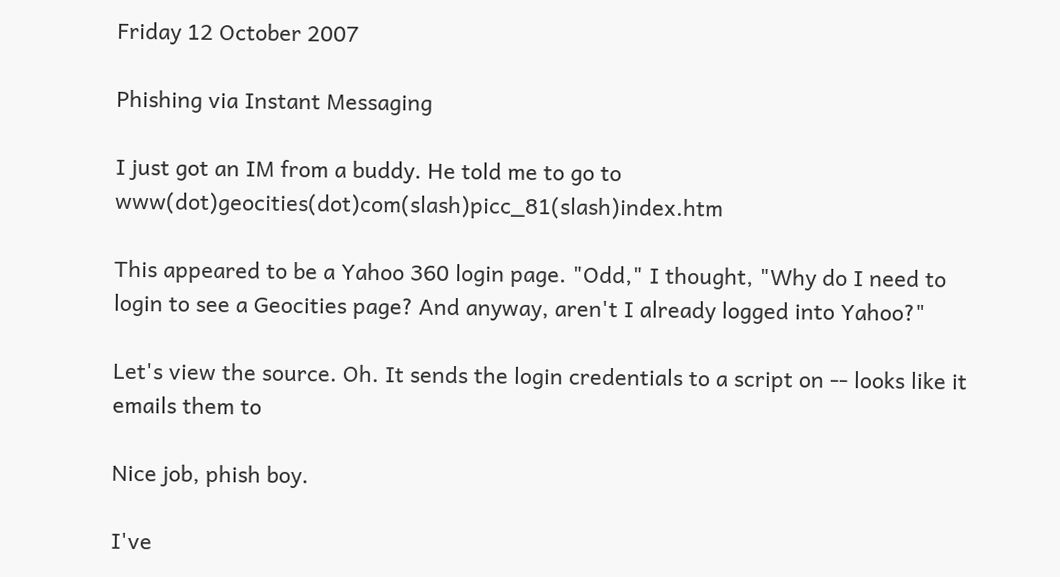Friday 12 October 2007

Phishing via Instant Messaging

I just got an IM from a buddy. He told me to go to www(dot)geocities(dot)com(slash)picc_81(slash)index.htm

This appeared to be a Yahoo 360 login page. "Odd," I thought, "Why do I need to login to see a Geocities page? And anyway, aren't I already logged into Yahoo?"

Let's view the source. Oh. It sends the login credentials to a script on -- looks like it emails them to

Nice job, phish boy.

I've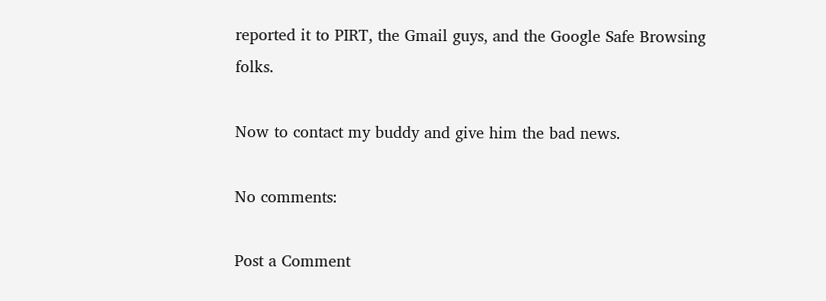reported it to PIRT, the Gmail guys, and the Google Safe Browsing folks.

Now to contact my buddy and give him the bad news.

No comments:

Post a Comment